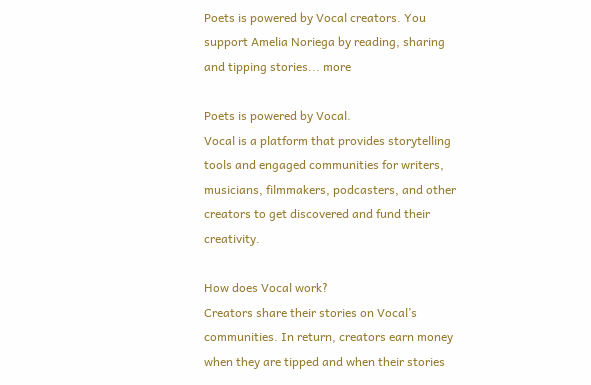Poets is powered by Vocal creators. You support Amelia Noriega by reading, sharing and tipping stories... more

Poets is powered by Vocal.
Vocal is a platform that provides storytelling tools and engaged communities for writers, musicians, filmmakers, podcasters, and other creators to get discovered and fund their creativity.

How does Vocal work?
Creators share their stories on Vocal’s communities. In return, creators earn money when they are tipped and when their stories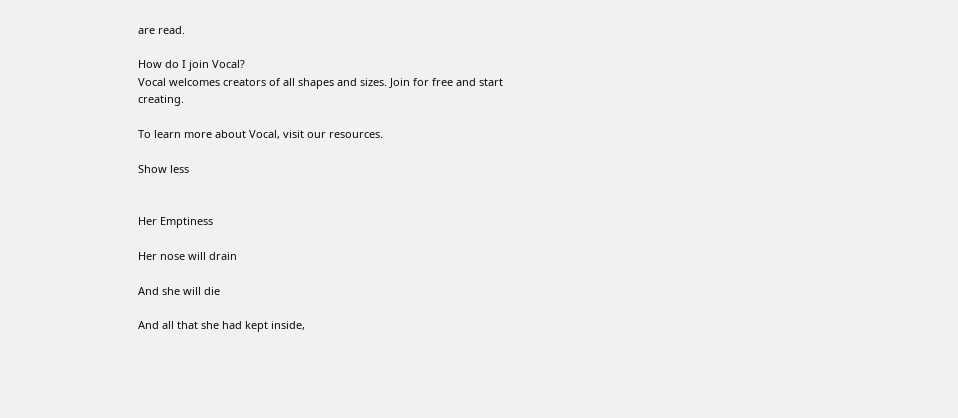are read.

How do I join Vocal?
Vocal welcomes creators of all shapes and sizes. Join for free and start creating.

To learn more about Vocal, visit our resources.

Show less


Her Emptiness

Her nose will drain

And she will die

And all that she had kept inside,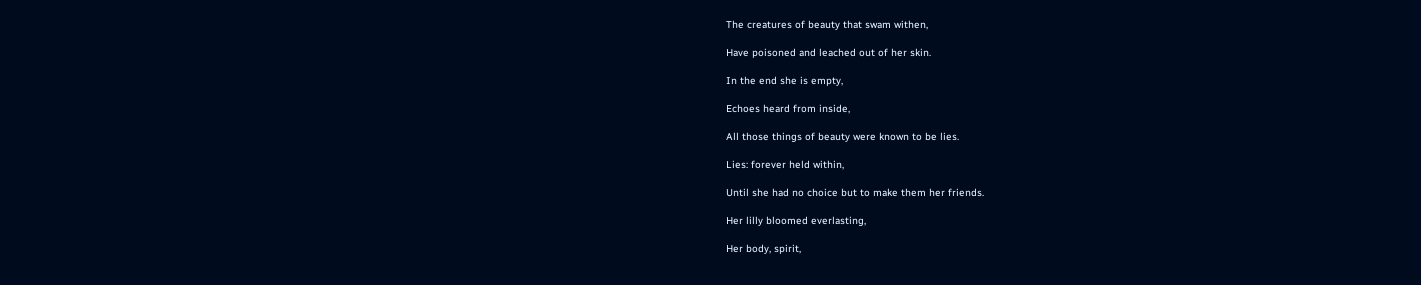The creatures of beauty that swam withen,

Have poisoned and leached out of her skin.

In the end she is empty,

Echoes heard from inside,

All those things of beauty were known to be lies.

Lies: forever held within,

Until she had no choice but to make them her friends.

Her lilly bloomed everlasting,

Her body, spirit,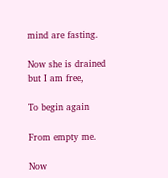mind are fasting.

Now she is drained but I am free,

To begin again

From empty me.

Now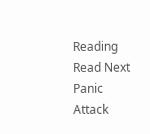Reading
Read Next
Panic Attack